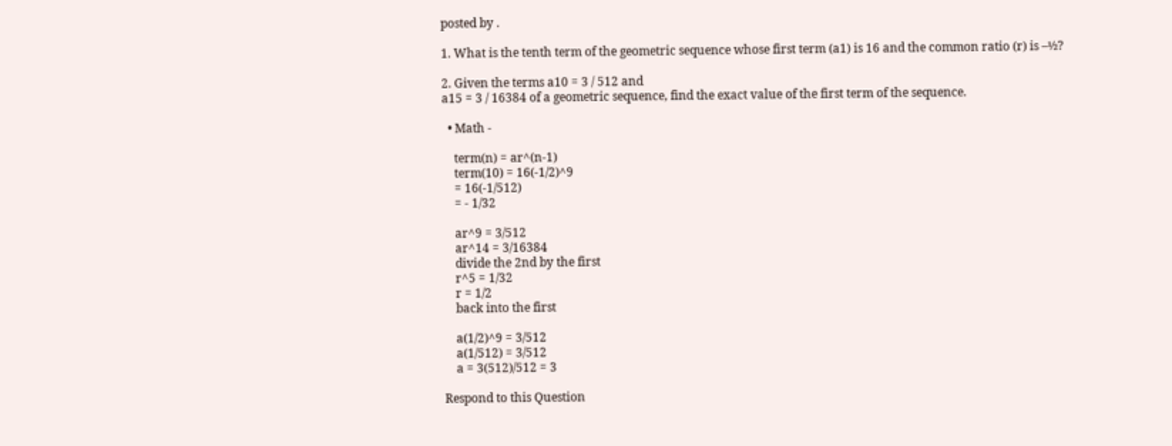posted by .

1. What is the tenth term of the geometric sequence whose first term (a1) is 16 and the common ratio (r) is –½?

2. Given the terms a10 = 3 / 512 and
a15 = 3 / 16384 of a geometric sequence, find the exact value of the first term of the sequence.

  • Math -

    term(n) = ar^(n-1)
    term(10) = 16(-1/2)^9
    = 16(-1/512)
    = - 1/32

    ar^9 = 3/512
    ar^14 = 3/16384
    divide the 2nd by the first
    r^5 = 1/32
    r = 1/2
    back into the first

    a(1/2)^9 = 3/512
    a(1/512) = 3/512
    a = 3(512)/512 = 3

Respond to this Question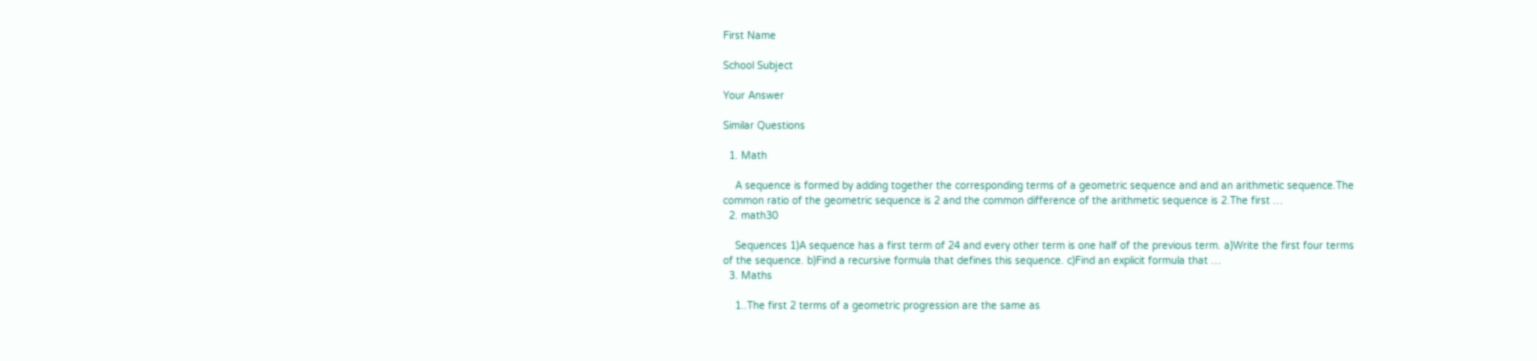First Name

School Subject

Your Answer

Similar Questions

  1. Math

    A sequence is formed by adding together the corresponding terms of a geometric sequence and and an arithmetic sequence.The common ratio of the geometric sequence is 2 and the common difference of the arithmetic sequence is 2.The first …
  2. math30

    Sequences 1)A sequence has a first term of 24 and every other term is one half of the previous term. a)Write the first four terms of the sequence. b)Find a recursive formula that defines this sequence. c)Find an explicit formula that …
  3. Maths

    1..The first 2 terms of a geometric progression are the same as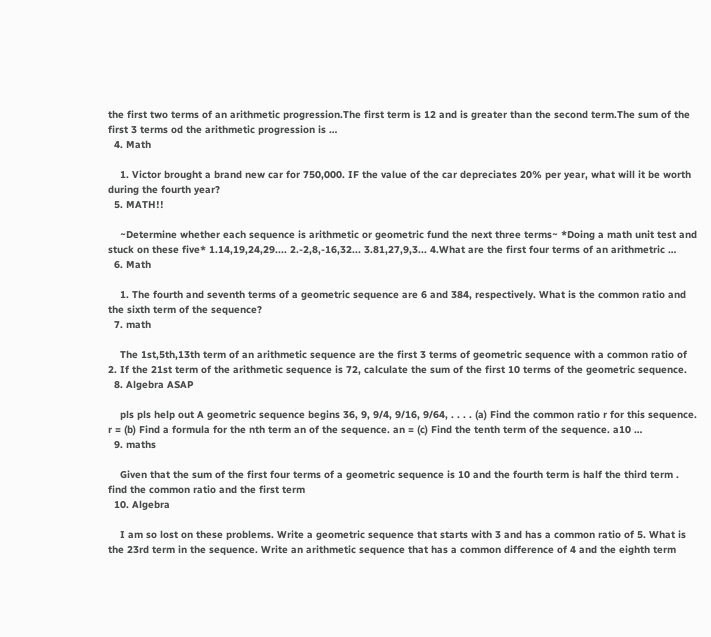the first two terms of an arithmetic progression.The first term is 12 and is greater than the second term.The sum of the first 3 terms od the arithmetic progression is …
  4. Math

    1. Victor brought a brand new car for 750,000. IF the value of the car depreciates 20% per year, what will it be worth during the fourth year?
  5. MATH!!

    ~Determine whether each sequence is arithmetic or geometric fund the next three terms~ *Doing a math unit test and stuck on these five* 1.14,19,24,29.... 2.-2,8,-16,32... 3.81,27,9,3... 4.What are the first four terms of an arithmetric …
  6. Math

    1. The fourth and seventh terms of a geometric sequence are 6 and 384, respectively. What is the common ratio and the sixth term of the sequence?
  7. math

    The 1st,5th,13th term of an arithmetic sequence are the first 3 terms of geometric sequence with a common ratio of 2. If the 21st term of the arithmetic sequence is 72, calculate the sum of the first 10 terms of the geometric sequence.
  8. Algebra ASAP

    pls pls help out A geometric sequence begins 36, 9, 9/4, 9/16, 9/64, . . . . (a) Find the common ratio r for this sequence. r = (b) Find a formula for the nth term an of the sequence. an = (c) Find the tenth term of the sequence. a10 …
  9. maths

    Given that the sum of the first four terms of a geometric sequence is 10 and the fourth term is half the third term . find the common ratio and the first term
  10. Algebra

    I am so lost on these problems. Write a geometric sequence that starts with 3 and has a common ratio of 5. What is the 23rd term in the sequence. Write an arithmetic sequence that has a common difference of 4 and the eighth term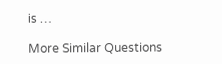is …

More Similar Questions